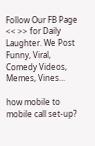Follow Our FB Page << >> for Daily Laughter. We Post Funny, Viral, Comedy Videos, Memes, Vines...

how mobile to mobile call set-up?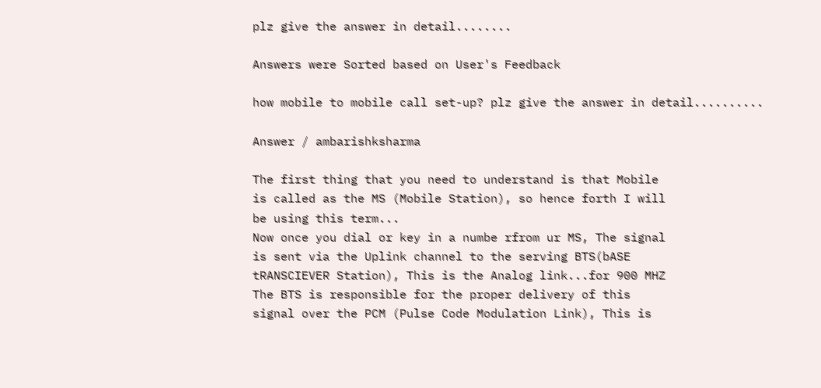plz give the answer in detail........

Answers were Sorted based on User's Feedback

how mobile to mobile call set-up? plz give the answer in detail..........

Answer / ambarishksharma

The first thing that you need to understand is that Mobile
is called as the MS (Mobile Station), so hence forth I will
be using this term...
Now once you dial or key in a numbe rfrom ur MS, The signal
is sent via the Uplink channel to the serving BTS(bASE
tRANSCIEVER Station), This is the Analog link...for 900 MHZ
The BTS is responsible for the proper delivery of this
signal over the PCM (Pulse Code Modulation Link), This is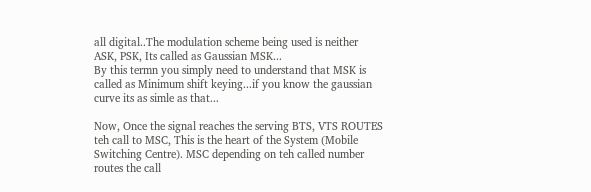all digital..The modulation scheme being used is neither
ASK, PSK, Its called as Gaussian MSK...
By this termn you simply need to understand that MSK is
called as Minimum shift keying...if you know the gaussian
curve its as simle as that...

Now, Once the signal reaches the serving BTS, VTS ROUTES
teh call to MSC, This is the heart of the System (Mobile
Switching Centre). MSC depending on teh called number
routes the call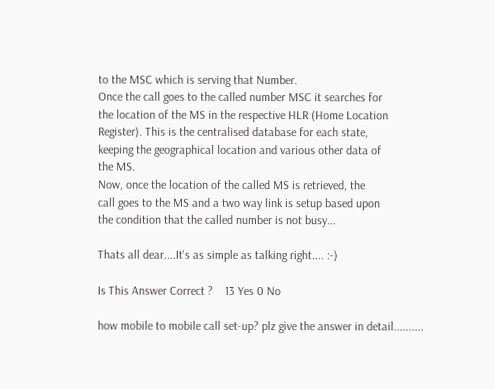to the MSC which is serving that Number.
Once the call goes to the called number MSC it searches for
the location of the MS in the respective HLR (Home Location
Register). This is the centralised database for each state,
keeping the geographical location and various other data of
the MS.
Now, once the location of the called MS is retrieved, the
call goes to the MS and a two way link is setup based upon
the condition that the called number is not busy...

Thats all dear....It's as simple as talking right.... :-)

Is This Answer Correct ?    13 Yes 0 No

how mobile to mobile call set-up? plz give the answer in detail..........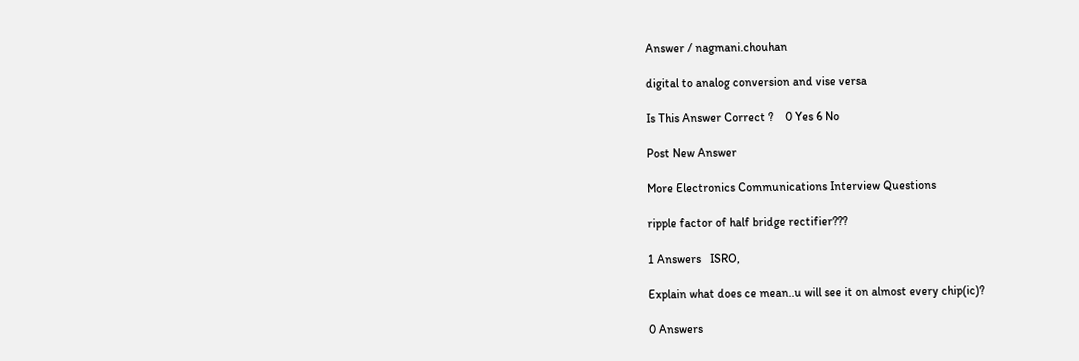Answer / nagmani.chouhan

digital to analog conversion and vise versa

Is This Answer Correct ?    0 Yes 6 No

Post New Answer

More Electronics Communications Interview Questions

ripple factor of half bridge rectifier???

1 Answers   ISRO,

Explain what does ce mean..u will see it on almost every chip(ic)?

0 Answers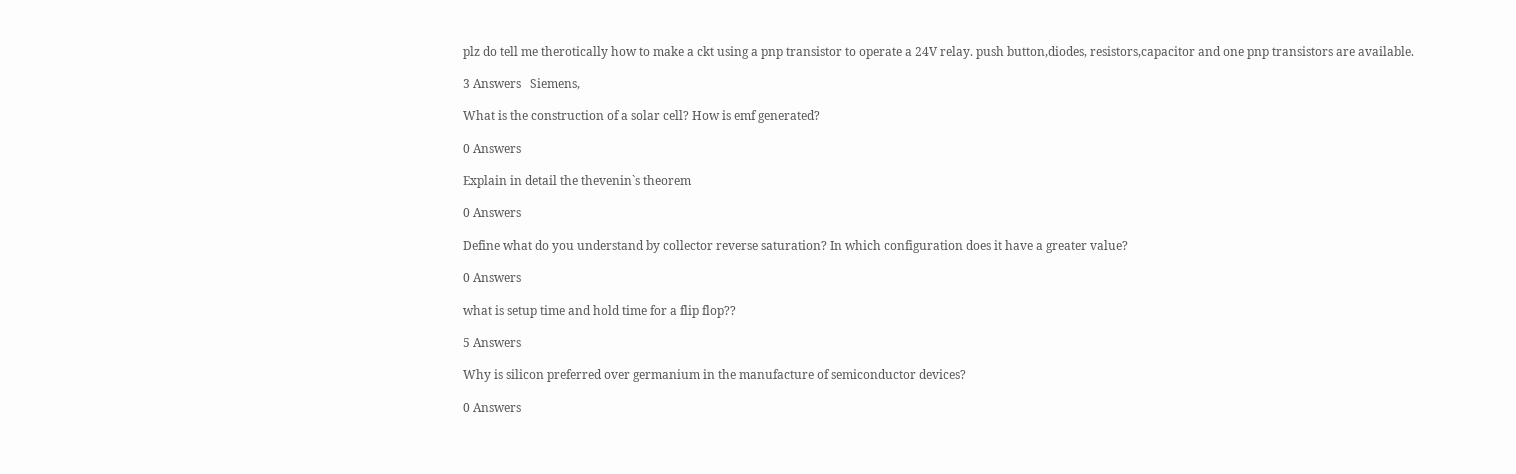plz do tell me therotically how to make a ckt using a pnp transistor to operate a 24V relay. push button,diodes, resistors,capacitor and one pnp transistors are available.

3 Answers   Siemens,

What is the construction of a solar cell? How is emf generated?

0 Answers

Explain in detail the thevenin`s theorem

0 Answers

Define what do you understand by collector reverse saturation? In which configuration does it have a greater value?

0 Answers

what is setup time and hold time for a flip flop??

5 Answers

Why is silicon preferred over germanium in the manufacture of semiconductor devices?

0 Answers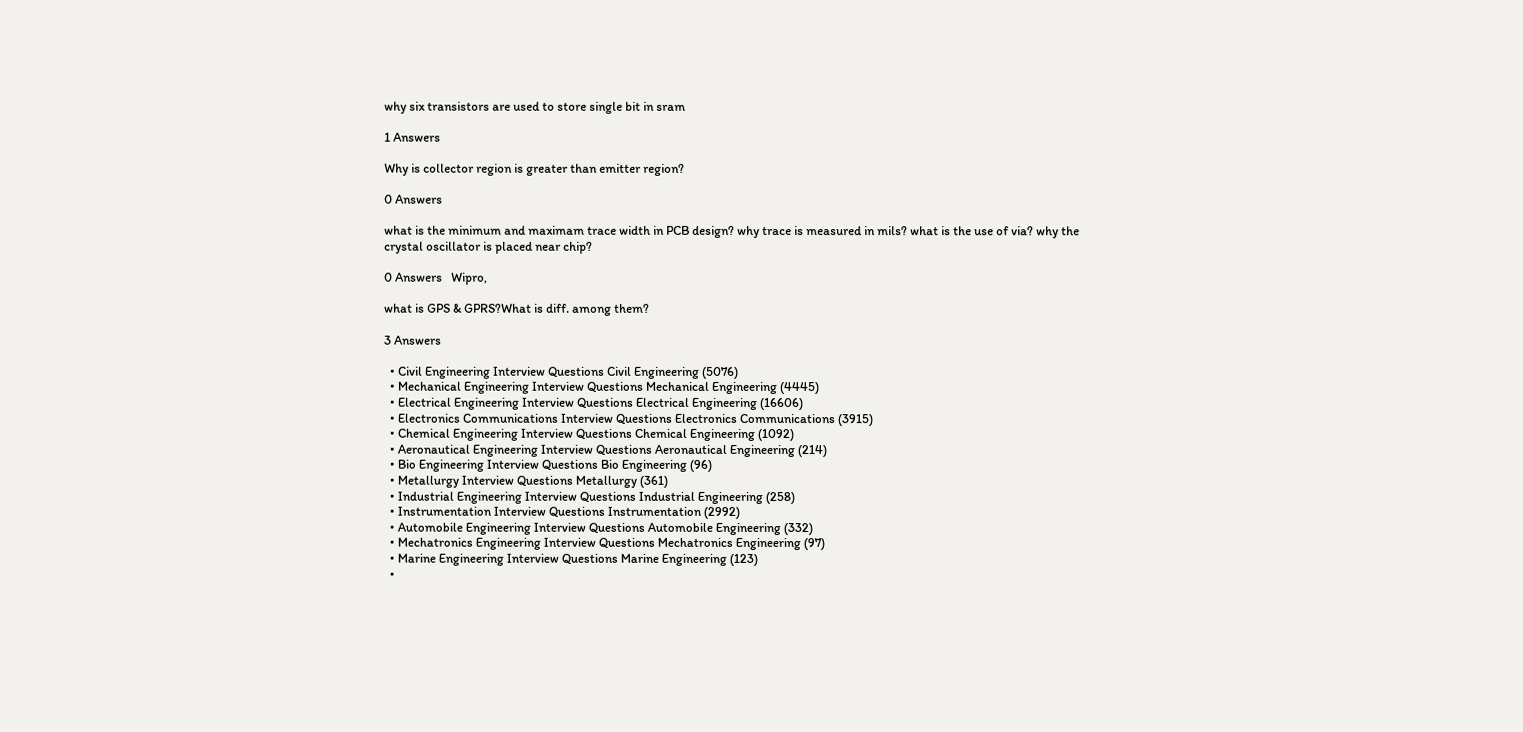why six transistors are used to store single bit in sram

1 Answers

Why is collector region is greater than emitter region?

0 Answers

what is the minimum and maximam trace width in PCB design? why trace is measured in mils? what is the use of via? why the crystal oscillator is placed near chip?

0 Answers   Wipro,

what is GPS & GPRS?What is diff. among them?

3 Answers

  • Civil Engineering Interview Questions Civil Engineering (5076)
  • Mechanical Engineering Interview Questions Mechanical Engineering (4445)
  • Electrical Engineering Interview Questions Electrical Engineering (16606)
  • Electronics Communications Interview Questions Electronics Communications (3915)
  • Chemical Engineering Interview Questions Chemical Engineering (1092)
  • Aeronautical Engineering Interview Questions Aeronautical Engineering (214)
  • Bio Engineering Interview Questions Bio Engineering (96)
  • Metallurgy Interview Questions Metallurgy (361)
  • Industrial Engineering Interview Questions Industrial Engineering (258)
  • Instrumentation Interview Questions Instrumentation (2992)
  • Automobile Engineering Interview Questions Automobile Engineering (332)
  • Mechatronics Engineering Interview Questions Mechatronics Engineering (97)
  • Marine Engineering Interview Questions Marine Engineering (123)
  •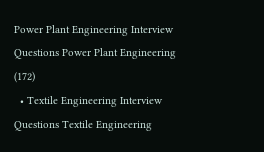Power Plant Engineering Interview Questions Power Plant Engineering (172)
  • Textile Engineering Interview Questions Textile Engineering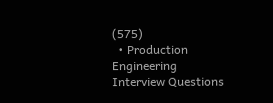(575)
  • Production Engineering Interview Questions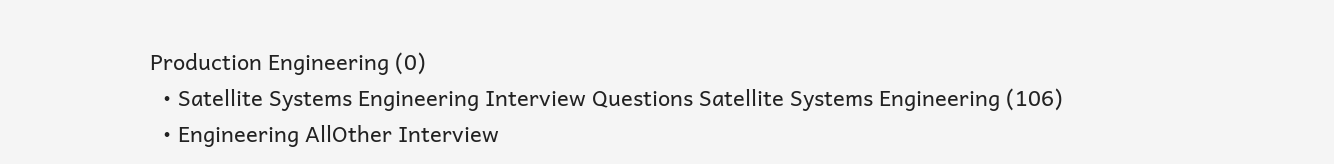Production Engineering (0)
  • Satellite Systems Engineering Interview Questions Satellite Systems Engineering (106)
  • Engineering AllOther Interview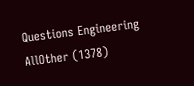Questions Engineering AllOther (1378)